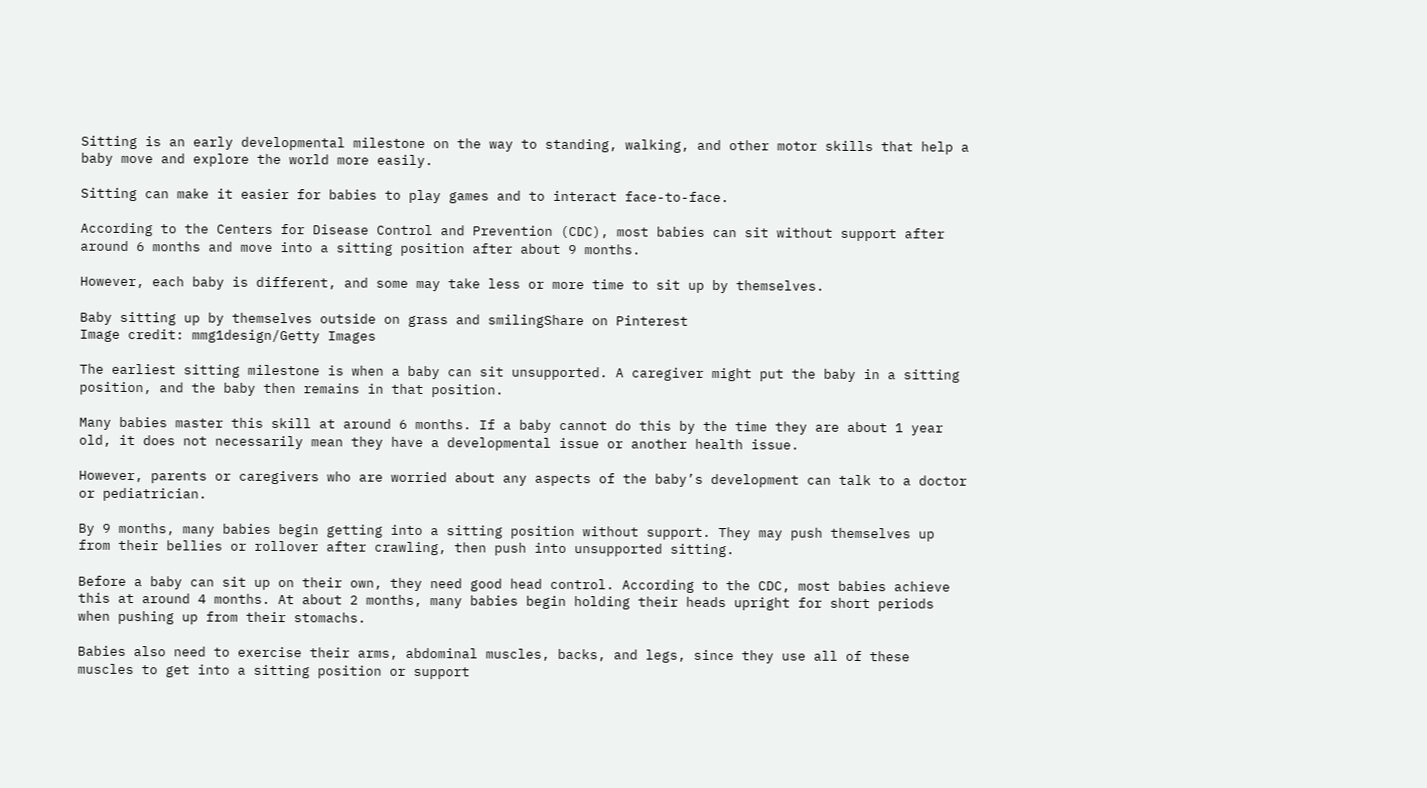Sitting is an early developmental milestone on the way to standing, walking, and other motor skills that help a baby move and explore the world more easily.

Sitting can make it easier for babies to play games and to interact face-to-face.

According to the Centers for Disease Control and Prevention (CDC), most babies can sit without support after around 6 months and move into a sitting position after about 9 months.

However, each baby is different, and some may take less or more time to sit up by themselves.

Baby sitting up by themselves outside on grass and smilingShare on Pinterest
Image credit: mmg1design/Getty Images

The earliest sitting milestone is when a baby can sit unsupported. A caregiver might put the baby in a sitting position, and the baby then remains in that position.

Many babies master this skill at around 6 months. If a baby cannot do this by the time they are about 1 year old, it does not necessarily mean they have a developmental issue or another health issue.

However, parents or caregivers who are worried about any aspects of the baby’s development can talk to a doctor or pediatrician.

By 9 months, many babies begin getting into a sitting position without support. They may push themselves up from their bellies or rollover after crawling, then push into unsupported sitting.

Before a baby can sit up on their own, they need good head control. According to the CDC, most babies achieve this at around 4 months. At about 2 months, many babies begin holding their heads upright for short periods when pushing up from their stomachs.

Babies also need to exercise their arms, abdominal muscles, backs, and legs, since they use all of these muscles to get into a sitting position or support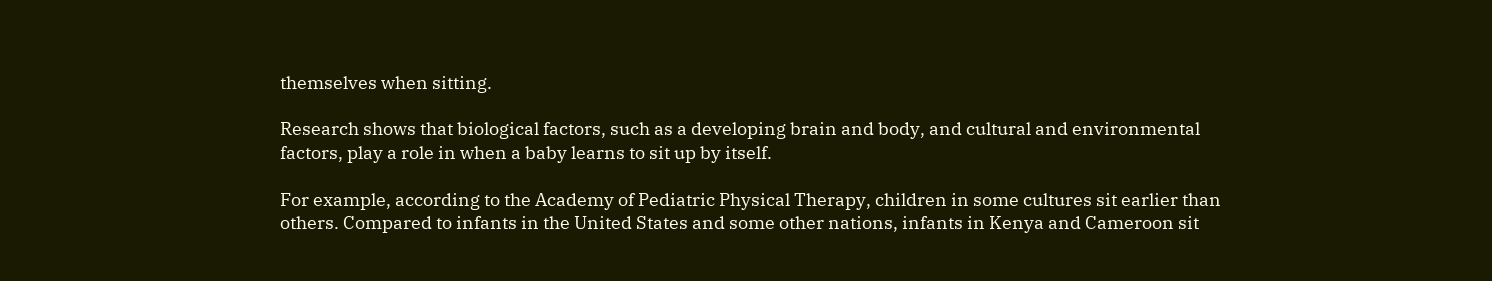themselves when sitting.

Research shows that biological factors, such as a developing brain and body, and cultural and environmental factors, play a role in when a baby learns to sit up by itself.

For example, according to the Academy of Pediatric Physical Therapy, children in some cultures sit earlier than others. Compared to infants in the United States and some other nations, infants in Kenya and Cameroon sit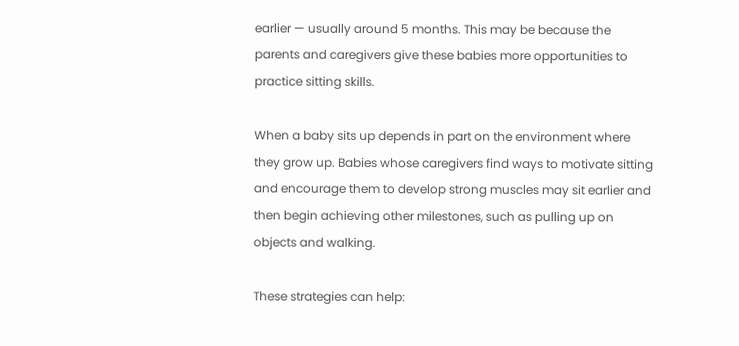earlier — usually around 5 months. This may be because the parents and caregivers give these babies more opportunities to practice sitting skills.

When a baby sits up depends in part on the environment where they grow up. Babies whose caregivers find ways to motivate sitting and encourage them to develop strong muscles may sit earlier and then begin achieving other milestones, such as pulling up on objects and walking.

These strategies can help: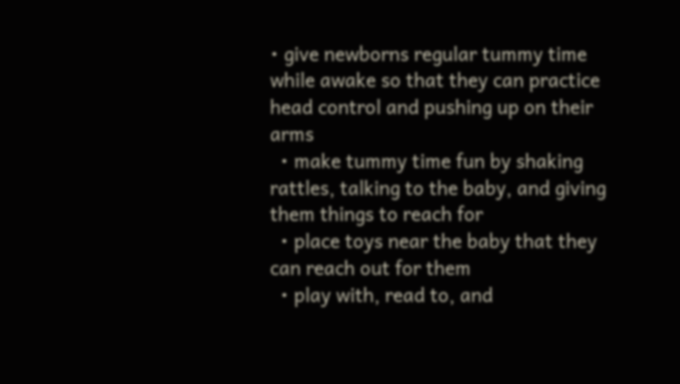• give newborns regular tummy time while awake so that they can practice head control and pushing up on their arms
  • make tummy time fun by shaking rattles, talking to the baby, and giving them things to reach for
  • place toys near the baby that they can reach out for them
  • play with, read to, and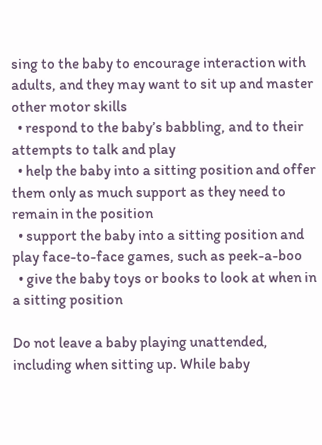sing to the baby to encourage interaction with adults, and they may want to sit up and master other motor skills
  • respond to the baby’s babbling, and to their attempts to talk and play
  • help the baby into a sitting position and offer them only as much support as they need to remain in the position
  • support the baby into a sitting position and play face-to-face games, such as peek-a-boo
  • give the baby toys or books to look at when in a sitting position

Do not leave a baby playing unattended, including when sitting up. While baby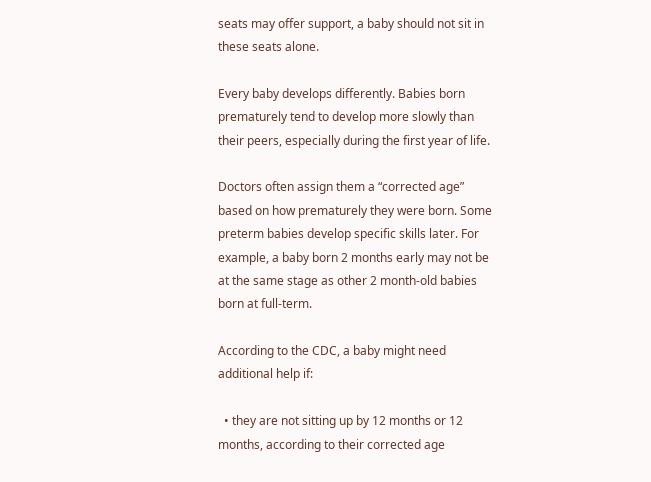seats may offer support, a baby should not sit in these seats alone.

Every baby develops differently. Babies born prematurely tend to develop more slowly than their peers, especially during the first year of life.

Doctors often assign them a “corrected age” based on how prematurely they were born. Some preterm babies develop specific skills later. For example, a baby born 2 months early may not be at the same stage as other 2 month-old babies born at full-term.

According to the CDC, a baby might need additional help if:

  • they are not sitting up by 12 months or 12 months, according to their corrected age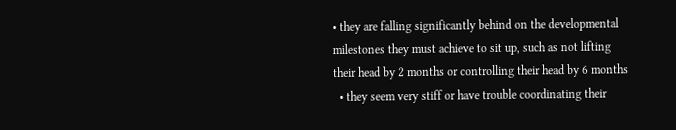• they are falling significantly behind on the developmental milestones they must achieve to sit up, such as not lifting their head by 2 months or controlling their head by 6 months
  • they seem very stiff or have trouble coordinating their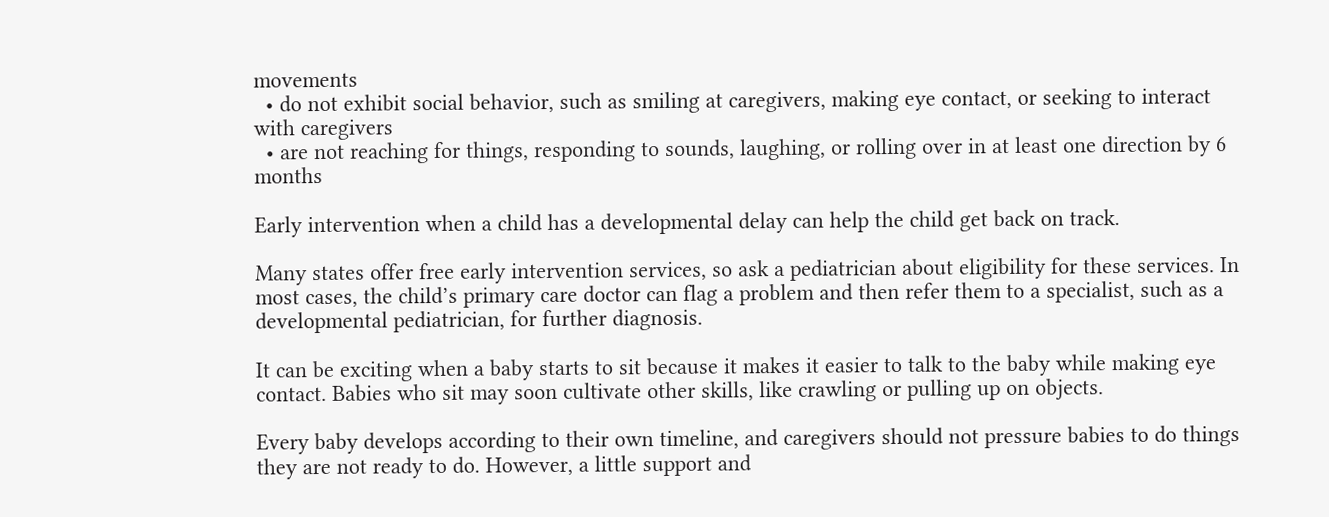movements
  • do not exhibit social behavior, such as smiling at caregivers, making eye contact, or seeking to interact with caregivers
  • are not reaching for things, responding to sounds, laughing, or rolling over in at least one direction by 6 months

Early intervention when a child has a developmental delay can help the child get back on track.

Many states offer free early intervention services, so ask a pediatrician about eligibility for these services. In most cases, the child’s primary care doctor can flag a problem and then refer them to a specialist, such as a developmental pediatrician, for further diagnosis.

It can be exciting when a baby starts to sit because it makes it easier to talk to the baby while making eye contact. Babies who sit may soon cultivate other skills, like crawling or pulling up on objects.

Every baby develops according to their own timeline, and caregivers should not pressure babies to do things they are not ready to do. However, a little support and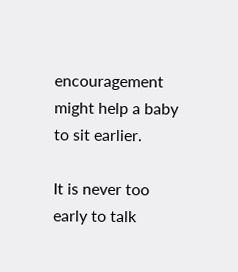encouragement might help a baby to sit earlier.

It is never too early to talk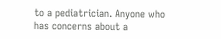to a pediatrician. Anyone who has concerns about a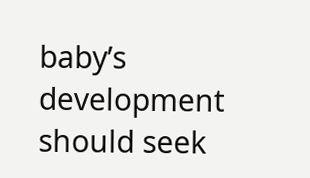baby’s development should seek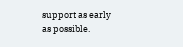support as early as possible.